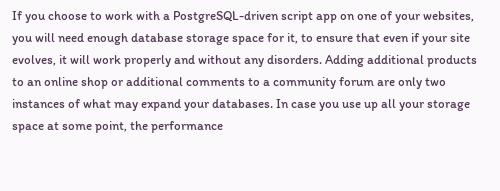If you choose to work with a PostgreSQL-driven script app on one of your websites, you will need enough database storage space for it, to ensure that even if your site evolves, it will work properly and without any disorders. Adding additional products to an online shop or additional comments to a community forum are only two instances of what may expand your databases. In case you use up all your storage space at some point, the performance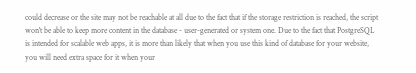could decrease or the site may not be reachable at all due to the fact that if the storage restriction is reached, the script won't be able to keep more content in the database - user-generated or system one. Due to the fact that PostgreSQL is intended for scalable web apps, it is more than likely that when you use this kind of database for your website, you will need extra space for it when your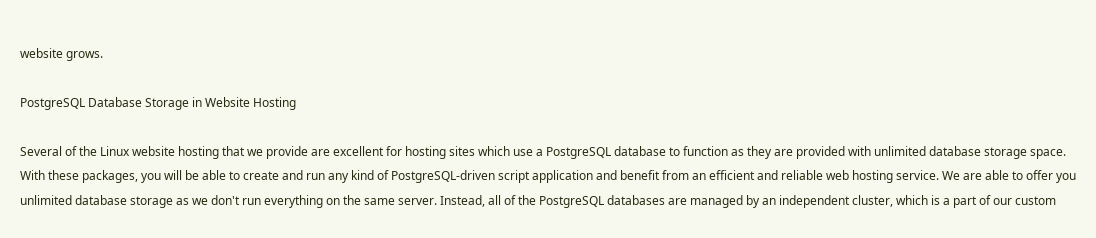website grows.

PostgreSQL Database Storage in Website Hosting

Several of the Linux website hosting that we provide are excellent for hosting sites which use a PostgreSQL database to function as they are provided with unlimited database storage space. With these packages, you will be able to create and run any kind of PostgreSQL-driven script application and benefit from an efficient and reliable web hosting service. We are able to offer you unlimited database storage as we don't run everything on the same server. Instead, all of the PostgreSQL databases are managed by an independent cluster, which is a part of our custom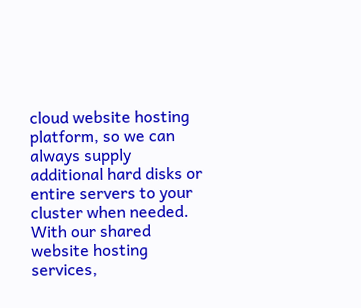cloud website hosting platform, so we can always supply additional hard disks or entire servers to your cluster when needed. With our shared website hosting services,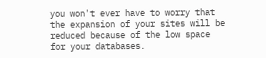you won't ever have to worry that the expansion of your sites will be reduced because of the low space for your databases.